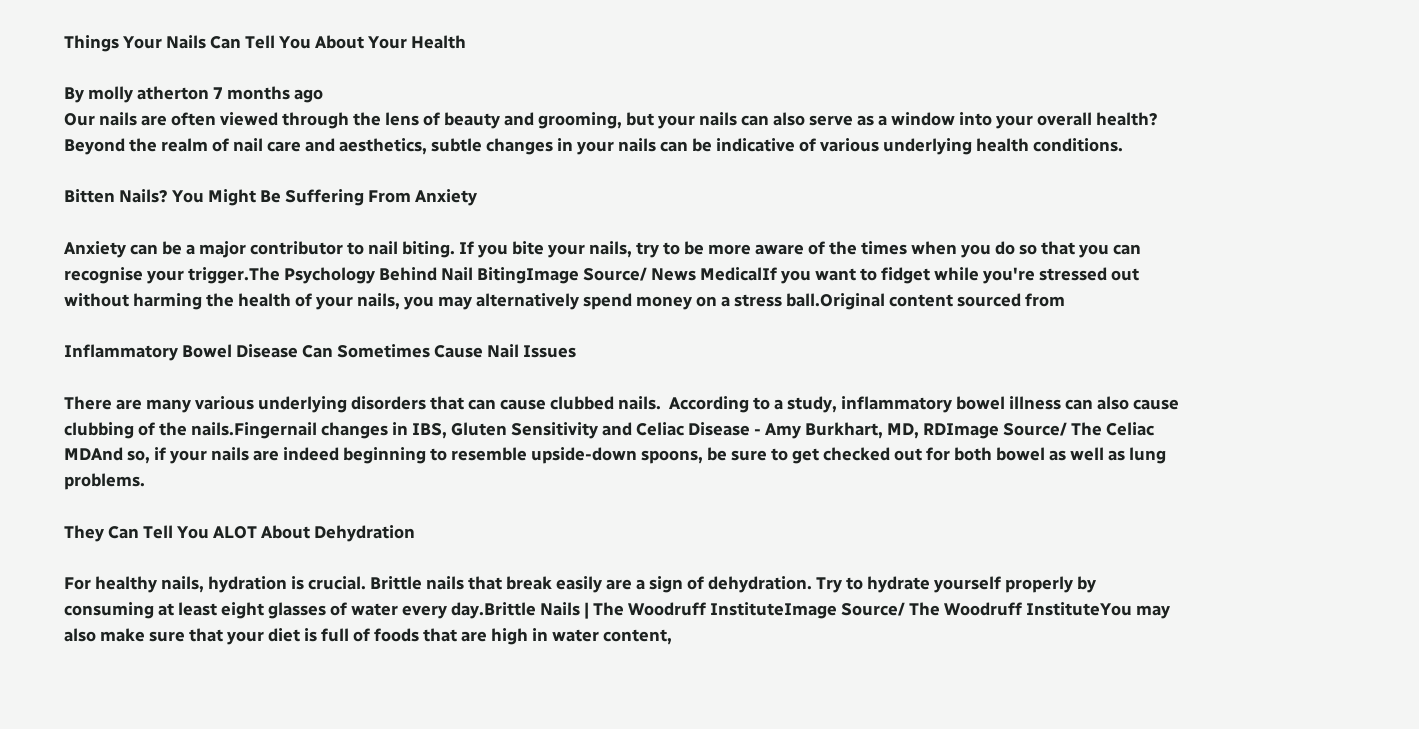Things Your Nails Can Tell You About Your Health

By molly atherton 7 months ago
Our nails are often viewed through the lens of beauty and grooming, but your nails can also serve as a window into your overall health? Beyond the realm of nail care and aesthetics, subtle changes in your nails can be indicative of various underlying health conditions.

Bitten Nails? You Might Be Suffering From Anxiety

Anxiety can be a major contributor to nail biting. If you bite your nails, try to be more aware of the times when you do so that you can recognise your trigger.The Psychology Behind Nail BitingImage Source/ News MedicalIf you want to fidget while you're stressed out without harming the health of your nails, you may alternatively spend money on a stress ball.Original content sourced from

Inflammatory Bowel Disease Can Sometimes Cause Nail Issues

There are many various underlying disorders that can cause clubbed nails.  According to a study, inflammatory bowel illness can also cause clubbing of the nails.Fingernail changes in IBS, Gluten Sensitivity and Celiac Disease - Amy Burkhart, MD, RDImage Source/ The Celiac MDAnd so, if your nails are indeed beginning to resemble upside-down spoons, be sure to get checked out for both bowel as well as lung problems.

They Can Tell You ALOT About Dehydration

For healthy nails, hydration is crucial. Brittle nails that break easily are a sign of dehydration. Try to hydrate yourself properly by consuming at least eight glasses of water every day.Brittle Nails | The Woodruff InstituteImage Source/ The Woodruff InstituteYou may also make sure that your diet is full of foods that are high in water content,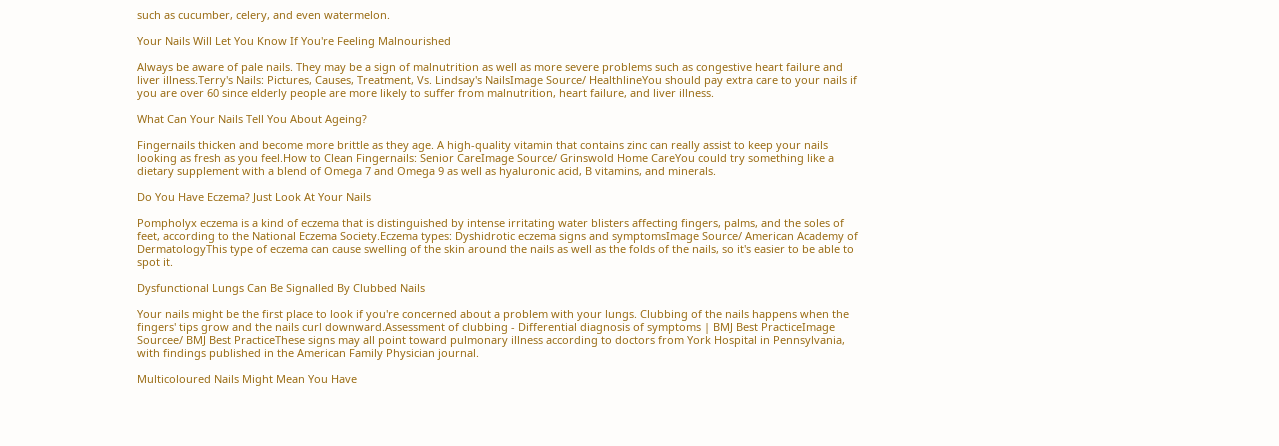such as cucumber, celery, and even watermelon.

Your Nails Will Let You Know If You're Feeling Malnourished

Always be aware of pale nails. They may be a sign of malnutrition as well as more severe problems such as congestive heart failure and liver illness.Terry's Nails: Pictures, Causes, Treatment, Vs. Lindsay's NailsImage Source/ HealthlineYou should pay extra care to your nails if you are over 60 since elderly people are more likely to suffer from malnutrition, heart failure, and liver illness.

What Can Your Nails Tell You About Ageing?

Fingernails thicken and become more brittle as they age. A high-quality vitamin that contains zinc can really assist to keep your nails looking as fresh as you feel.How to Clean Fingernails: Senior CareImage Source/ Grinswold Home CareYou could try something like a dietary supplement with a blend of Omega 7 and Omega 9 as well as hyaluronic acid, B vitamins, and minerals.

Do You Have Eczema? Just Look At Your Nails

Pompholyx eczema is a kind of eczema that is distinguished by intense irritating water blisters affecting fingers, palms, and the soles of feet, according to the National Eczema Society.Eczema types: Dyshidrotic eczema signs and symptomsImage Source/ American Academy of DermatologyThis type of eczema can cause swelling of the skin around the nails as well as the folds of the nails, so it's easier to be able to spot it.

Dysfunctional Lungs Can Be Signalled By Clubbed Nails

Your nails might be the first place to look if you're concerned about a problem with your lungs. Clubbing of the nails happens when the fingers' tips grow and the nails curl downward.Assessment of clubbing - Differential diagnosis of symptoms | BMJ Best PracticeImage Sourcee/ BMJ Best PracticeThese signs may all point toward pulmonary illness according to doctors from York Hospital in Pennsylvania, with findings published in the American Family Physician journal.

Multicoloured Nails Might Mean You Have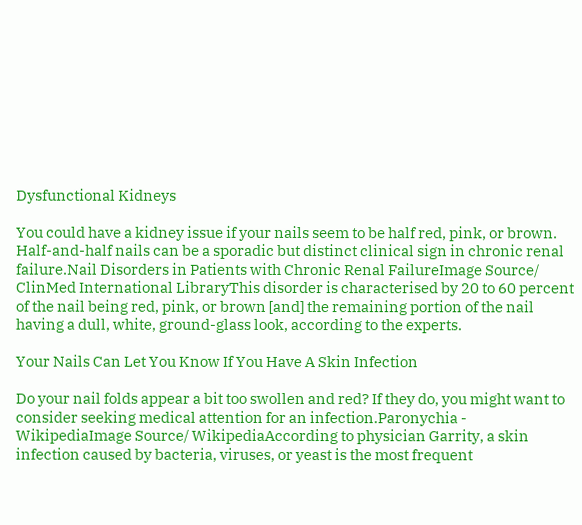Dysfunctional Kidneys

You could have a kidney issue if your nails seem to be half red, pink, or brown. Half-and-half nails can be a sporadic but distinct clinical sign in chronic renal failure.Nail Disorders in Patients with Chronic Renal FailureImage Source/ ClinMed International LibraryThis disorder is characterised by 20 to 60 percent of the nail being red, pink, or brown [and] the remaining portion of the nail having a dull, white, ground-glass look, according to the experts.

Your Nails Can Let You Know If You Have A Skin Infection

Do your nail folds appear a bit too swollen and red? If they do, you might want to consider seeking medical attention for an infection.Paronychia - WikipediaImage Source/ WikipediaAccording to physician Garrity, a skin infection caused by bacteria, viruses, or yeast is the most frequent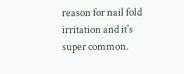reason for nail fold irritation and it's super common.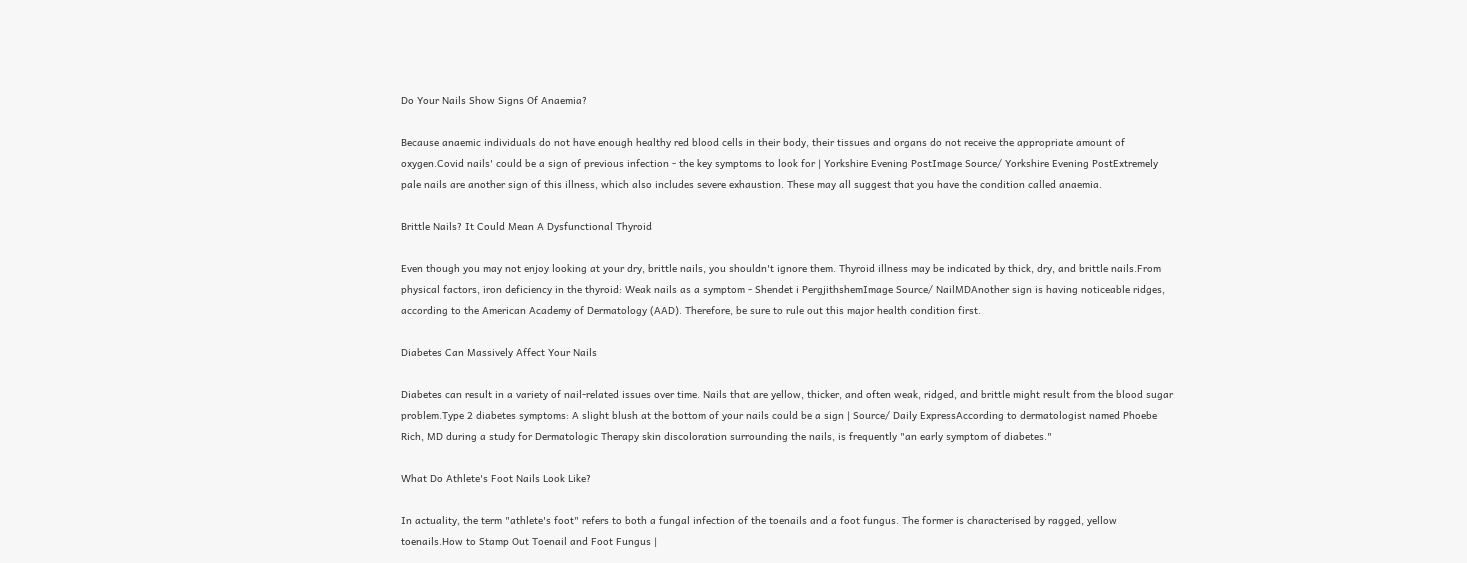Do Your Nails Show Signs Of Anaemia?

Because anaemic individuals do not have enough healthy red blood cells in their body, their tissues and organs do not receive the appropriate amount of oxygen.Covid nails' could be a sign of previous infection - the key symptoms to look for | Yorkshire Evening PostImage Source/ Yorkshire Evening PostExtremely pale nails are another sign of this illness, which also includes severe exhaustion. These may all suggest that you have the condition called anaemia.

Brittle Nails? It Could Mean A Dysfunctional Thyroid

Even though you may not enjoy looking at your dry, brittle nails, you shouldn't ignore them. Thyroid illness may be indicated by thick, dry, and brittle nails.From physical factors, iron deficiency in the thyroid: Weak nails as a symptom - Shendet i PergjithshemImage Source/ NailMDAnother sign is having noticeable ridges, according to the American Academy of Dermatology (AAD). Therefore, be sure to rule out this major health condition first.

Diabetes Can Massively Affect Your Nails

Diabetes can result in a variety of nail-related issues over time. Nails that are yellow, thicker, and often weak, ridged, and brittle might result from the blood sugar problem.Type 2 diabetes symptoms: A slight blush at the bottom of your nails could be a sign | Source/ Daily ExpressAccording to dermatologist named Phoebe Rich, MD during a study for Dermatologic Therapy skin discoloration surrounding the nails, is frequently "an early symptom of diabetes."

What Do Athlete's Foot Nails Look Like?

In actuality, the term "athlete's foot" refers to both a fungal infection of the toenails and a foot fungus. The former is characterised by ragged, yellow toenails.How to Stamp Out Toenail and Foot Fungus |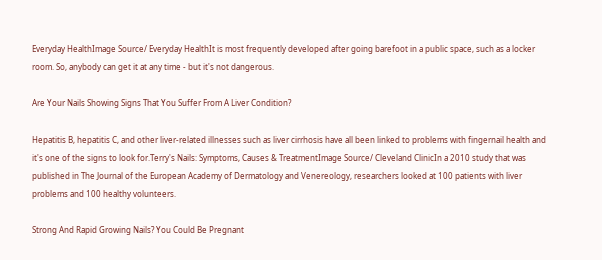Everyday HealthImage Source/ Everyday HealthIt is most frequently developed after going barefoot in a public space, such as a locker room. So, anybody can get it at any time - but it's not dangerous.

Are Your Nails Showing Signs That You Suffer From A Liver Condition?

Hepatitis B, hepatitis C, and other liver-related illnesses such as liver cirrhosis have all been linked to problems with fingernail health and it's one of the signs to look for.Terry's Nails: Symptoms, Causes & TreatmentImage Source/ Cleveland ClinicIn a 2010 study that was published in The Journal of the European Academy of Dermatology and Venereology, researchers looked at 100 patients with liver problems and 100 healthy volunteers.

Strong And Rapid Growing Nails? You Could Be Pregnant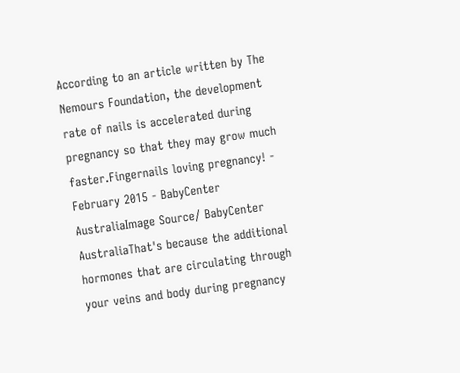According to an article written by The Nemours Foundation, the development rate of nails is accelerated during pregnancy so that they may grow much faster.Fingernails loving pregnancy! - February 2015 - BabyCenter AustraliaImage Source/ BabyCenter AustraliaThat's because the additional hormones that are circulating through your veins and body during pregnancy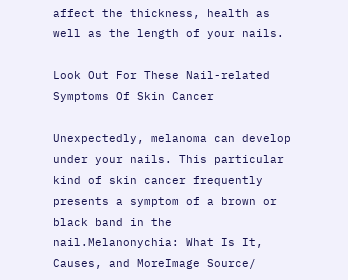affect the thickness, health as well as the length of your nails.

Look Out For These Nail-related Symptoms Of Skin Cancer

Unexpectedly, melanoma can develop under your nails. This particular kind of skin cancer frequently presents a symptom of a brown or black band in the nail.Melanonychia: What Is It, Causes, and MoreImage Source/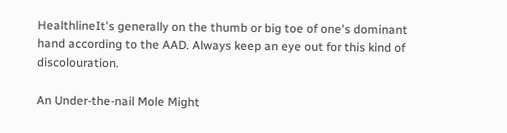HealthlineIt's generally on the thumb or big toe of one's dominant hand according to the AAD. Always keep an eye out for this kind of discolouration.

An Under-the-nail Mole Might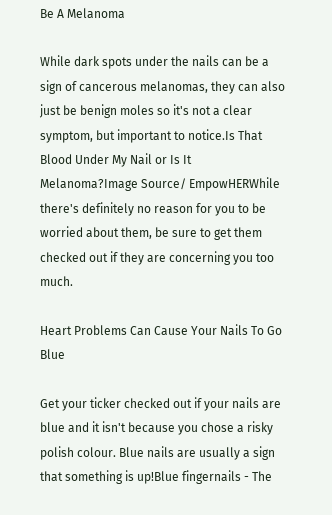Be A Melanoma

While dark spots under the nails can be a sign of cancerous melanomas, they can also just be benign moles so it's not a clear symptom, but important to notice.Is That Blood Under My Nail or Is It Melanoma?Image Source/ EmpowHERWhile there's definitely no reason for you to be worried about them, be sure to get them checked out if they are concerning you too much.

Heart Problems Can Cause Your Nails To Go Blue

Get your ticker checked out if your nails are blue and it isn't because you chose a risky polish colour. Blue nails are usually a sign that something is up!Blue fingernails - The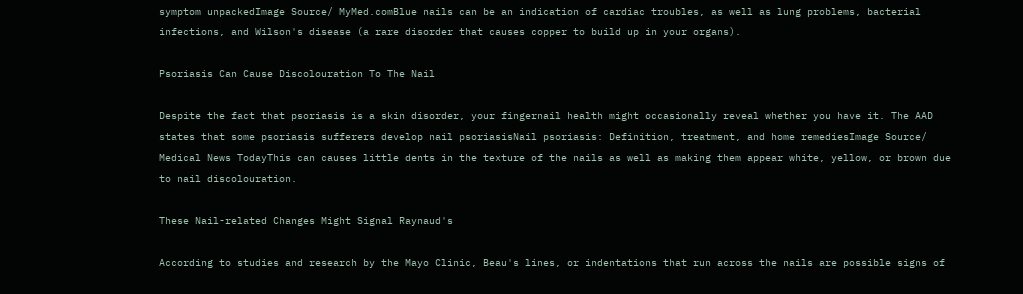symptom unpackedImage Source/ MyMed.comBlue nails can be an indication of cardiac troubles, as well as lung problems, bacterial infections, and Wilson's disease (a rare disorder that causes copper to build up in your organs).

Psoriasis Can Cause Discolouration To The Nail

Despite the fact that psoriasis is a skin disorder, your fingernail health might occasionally reveal whether you have it. The AAD states that some psoriasis sufferers develop nail psoriasisNail psoriasis: Definition, treatment, and home remediesImage Source/ Medical News TodayThis can causes little dents in the texture of the nails as well as making them appear white, yellow, or brown due to nail discolouration.

These Nail-related Changes Might Signal Raynaud's

According to studies and research by the Mayo Clinic, Beau's lines, or indentations that run across the nails are possible signs of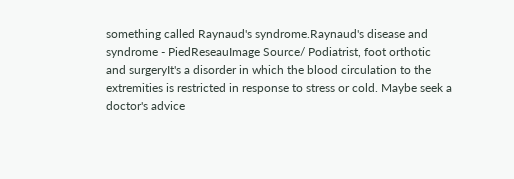something called Raynaud's syndrome.Raynaud's disease and syndrome - PiedReseauImage Source/ Podiatrist, foot orthotic and surgeryIt's a disorder in which the blood circulation to the extremities is restricted in response to stress or cold. Maybe seek a doctor's advice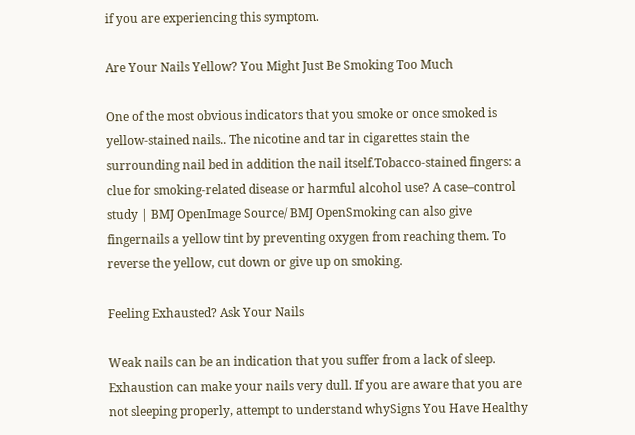if you are experiencing this symptom.

Are Your Nails Yellow? You Might Just Be Smoking Too Much

One of the most obvious indicators that you smoke or once smoked is yellow-stained nails.. The nicotine and tar in cigarettes stain the surrounding nail bed in addition the nail itself.Tobacco-stained fingers: a clue for smoking-related disease or harmful alcohol use? A case–control study | BMJ OpenImage Source/ BMJ OpenSmoking can also give fingernails a yellow tint by preventing oxygen from reaching them. To reverse the yellow, cut down or give up on smoking.

Feeling Exhausted? Ask Your Nails

Weak nails can be an indication that you suffer from a lack of sleep.  Exhaustion can make your nails very dull. If you are aware that you are not sleeping properly, attempt to understand whySigns You Have Healthy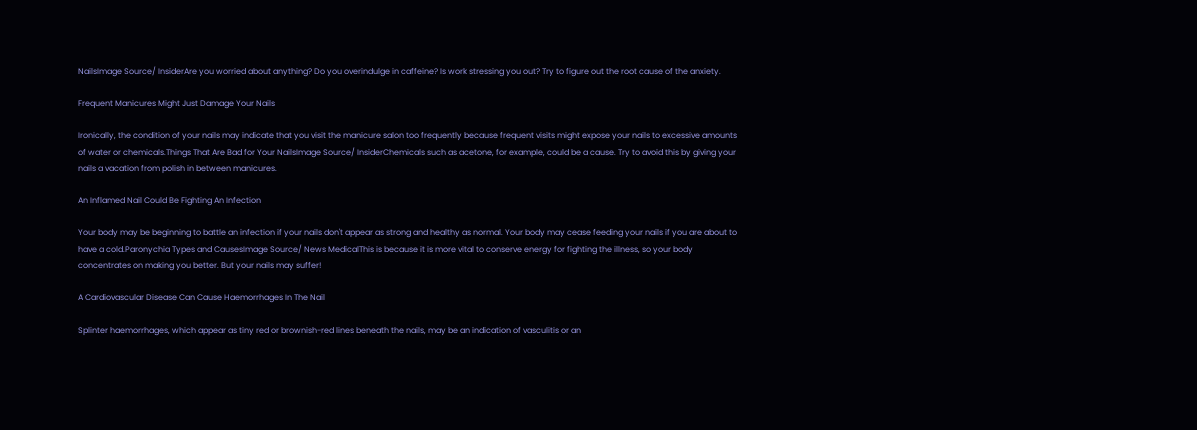NailsImage Source/ InsiderAre you worried about anything? Do you overindulge in caffeine? Is work stressing you out? Try to figure out the root cause of the anxiety.

Frequent Manicures Might Just Damage Your Nails

Ironically, the condition of your nails may indicate that you visit the manicure salon too frequently because frequent visits might expose your nails to excessive amounts of water or chemicals.Things That Are Bad for Your NailsImage Source/ InsiderChemicals such as acetone, for example, could be a cause. Try to avoid this by giving your nails a vacation from polish in between manicures.

An Inflamed Nail Could Be Fighting An Infection

Your body may be beginning to battle an infection if your nails don't appear as strong and healthy as normal. Your body may cease feeding your nails if you are about to have a cold.Paronychia Types and CausesImage Source/ News MedicalThis is because it is more vital to conserve energy for fighting the illness, so your body concentrates on making you better. But your nails may suffer!

A Cardiovascular Disease Can Cause Haemorrhages In The Nail

Splinter haemorrhages, which appear as tiny red or brownish-red lines beneath the nails, may be an indication of vasculitis or an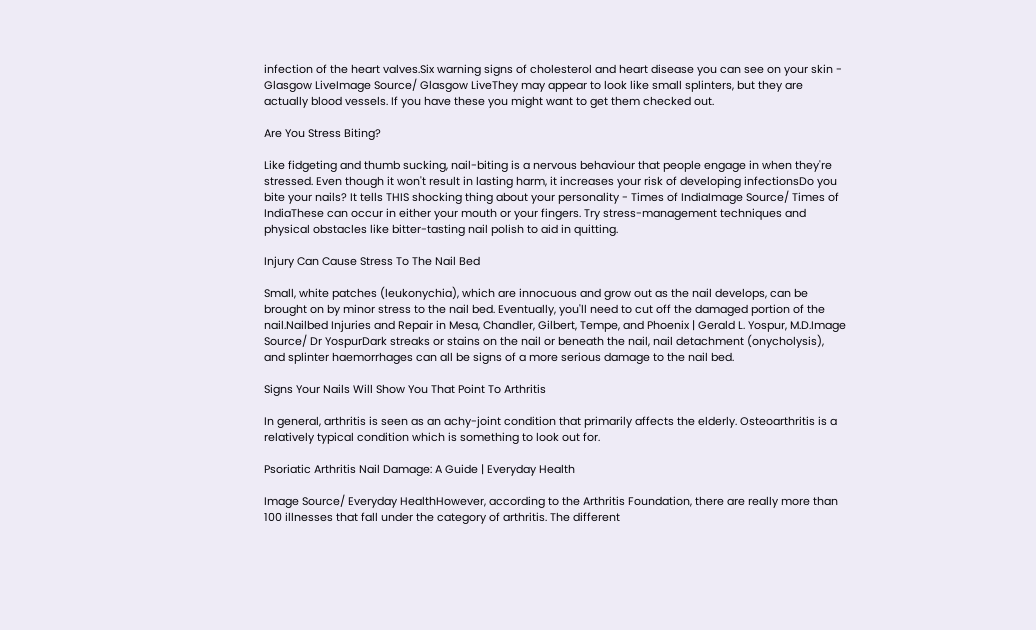infection of the heart valves.Six warning signs of cholesterol and heart disease you can see on your skin - Glasgow LiveImage Source/ Glasgow LiveThey may appear to look like small splinters, but they are actually blood vessels. If you have these you might want to get them checked out.

Are You Stress Biting?

Like fidgeting and thumb sucking, nail-biting is a nervous behaviour that people engage in when they're stressed. Even though it won't result in lasting harm, it increases your risk of developing infectionsDo you bite your nails? It tells THIS shocking thing about your personality - Times of IndiaImage Source/ Times of IndiaThese can occur in either your mouth or your fingers. Try stress-management techniques and physical obstacles like bitter-tasting nail polish to aid in quitting.

Injury Can Cause Stress To The Nail Bed

Small, white patches (leukonychia), which are innocuous and grow out as the nail develops, can be brought on by minor stress to the nail bed. Eventually, you'll need to cut off the damaged portion of the nail.Nailbed Injuries and Repair in Mesa, Chandler, Gilbert, Tempe, and Phoenix | Gerald L. Yospur, M.D.Image Source/ Dr YospurDark streaks or stains on the nail or beneath the nail, nail detachment (onycholysis), and splinter haemorrhages can all be signs of a more serious damage to the nail bed.

Signs Your Nails Will Show You That Point To Arthritis

In general, arthritis is seen as an achy-joint condition that primarily affects the elderly. Osteoarthritis is a relatively typical condition which is something to look out for.

Psoriatic Arthritis Nail Damage: A Guide | Everyday Health

Image Source/ Everyday HealthHowever, according to the Arthritis Foundation, there are really more than 100 illnesses that fall under the category of arthritis. The different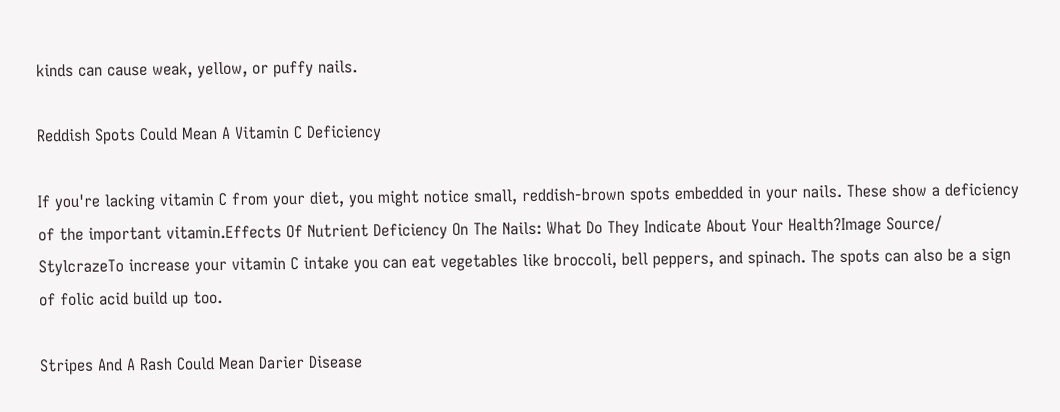kinds can cause weak, yellow, or puffy nails.

Reddish Spots Could Mean A Vitamin C Deficiency

If you're lacking vitamin C from your diet, you might notice small, reddish-brown spots embedded in your nails. These show a deficiency of the important vitamin.Effects Of Nutrient Deficiency On The Nails: What Do They Indicate About Your Health?Image Source/ StylcrazeTo increase your vitamin C intake you can eat vegetables like broccoli, bell peppers, and spinach. The spots can also be a sign of folic acid build up too.

Stripes And A Rash Could Mean Darier Disease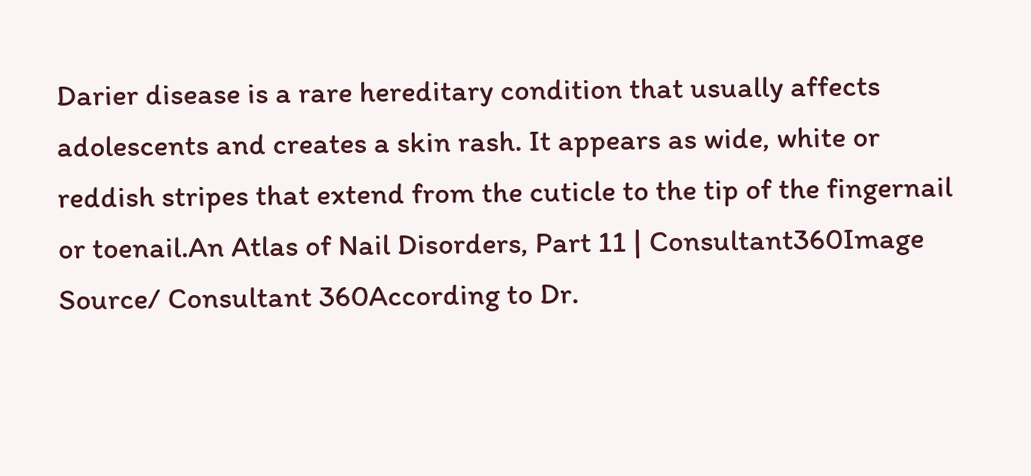Darier disease is a rare hereditary condition that usually affects adolescents and creates a skin rash. It appears as wide, white or reddish stripes that extend from the cuticle to the tip of the fingernail or toenail.An Atlas of Nail Disorders, Part 11 | Consultant360Image Source/ Consultant 360According to Dr.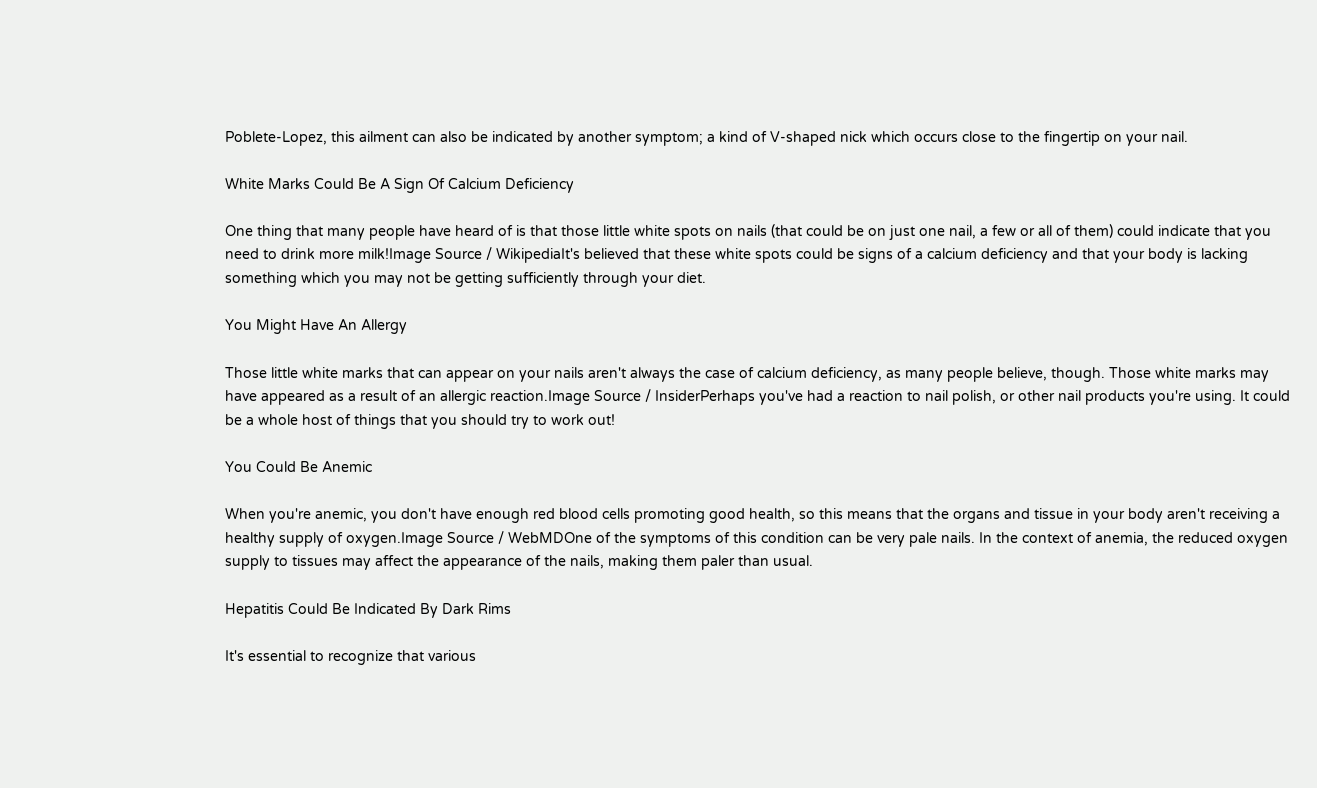Poblete-Lopez, this ailment can also be indicated by another symptom; a kind of V-shaped nick which occurs close to the fingertip on your nail.

White Marks Could Be A Sign Of Calcium Deficiency

One thing that many people have heard of is that those little white spots on nails (that could be on just one nail, a few or all of them) could indicate that you need to drink more milk!Image Source / WikipediaIt's believed that these white spots could be signs of a calcium deficiency and that your body is lacking something which you may not be getting sufficiently through your diet.

You Might Have An Allergy

Those little white marks that can appear on your nails aren't always the case of calcium deficiency, as many people believe, though. Those white marks may have appeared as a result of an allergic reaction.Image Source / InsiderPerhaps you've had a reaction to nail polish, or other nail products you're using. It could be a whole host of things that you should try to work out!

You Could Be Anemic

When you're anemic, you don't have enough red blood cells promoting good health, so this means that the organs and tissue in your body aren't receiving a healthy supply of oxygen.Image Source / WebMDOne of the symptoms of this condition can be very pale nails. In the context of anemia, the reduced oxygen supply to tissues may affect the appearance of the nails, making them paler than usual.

Hepatitis Could Be Indicated By Dark Rims

It's essential to recognize that various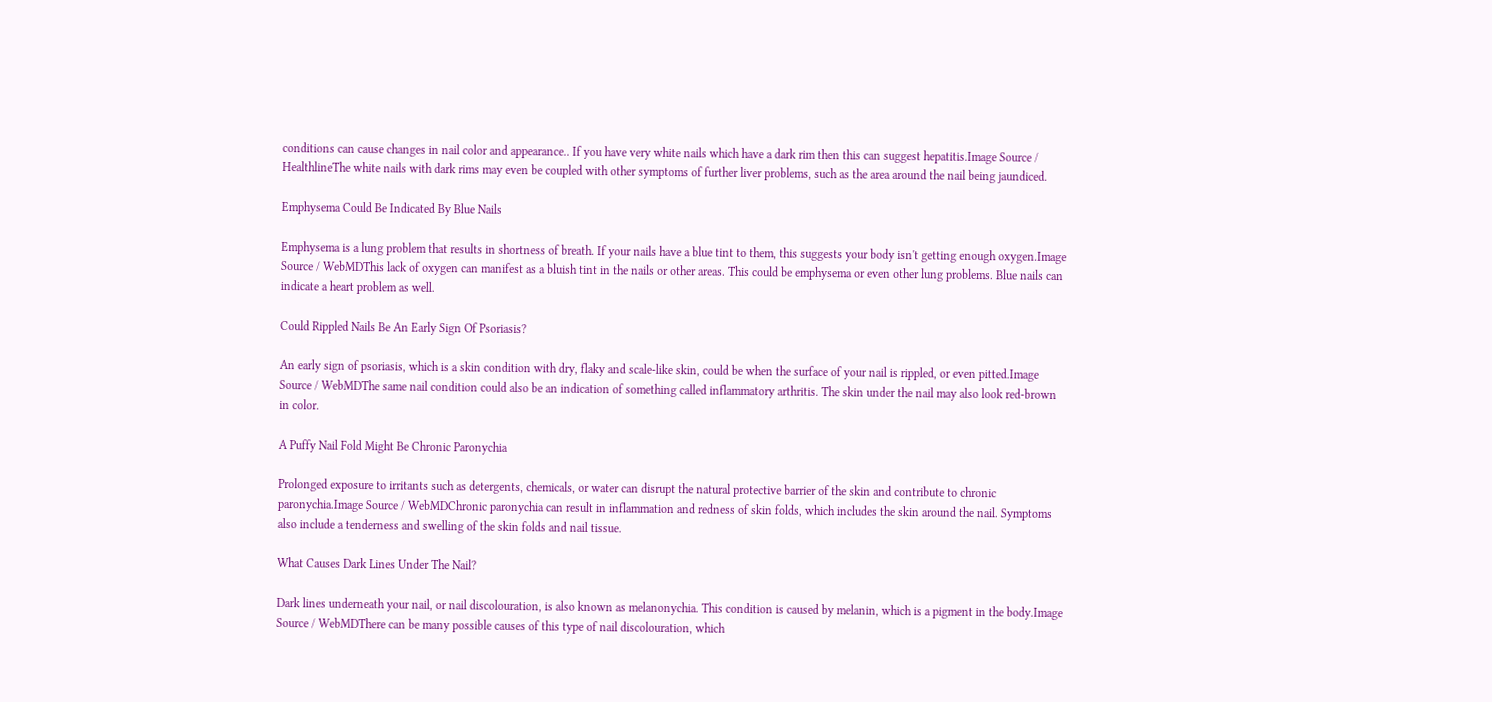conditions can cause changes in nail color and appearance.. If you have very white nails which have a dark rim then this can suggest hepatitis.Image Source / HealthlineThe white nails with dark rims may even be coupled with other symptoms of further liver problems, such as the area around the nail being jaundiced.

Emphysema Could Be Indicated By Blue Nails

Emphysema is a lung problem that results in shortness of breath. If your nails have a blue tint to them, this suggests your body isn't getting enough oxygen.Image Source / WebMDThis lack of oxygen can manifest as a bluish tint in the nails or other areas. This could be emphysema or even other lung problems. Blue nails can indicate a heart problem as well.

Could Rippled Nails Be An Early Sign Of Psoriasis?

An early sign of psoriasis, which is a skin condition with dry, flaky and scale-like skin, could be when the surface of your nail is rippled, or even pitted.Image Source / WebMDThe same nail condition could also be an indication of something called inflammatory arthritis. The skin under the nail may also look red-brown in color.

A Puffy Nail Fold Might Be Chronic Paronychia

Prolonged exposure to irritants such as detergents, chemicals, or water can disrupt the natural protective barrier of the skin and contribute to chronic paronychia.Image Source / WebMDChronic paronychia can result in inflammation and redness of skin folds, which includes the skin around the nail. Symptoms also include a tenderness and swelling of the skin folds and nail tissue.

What Causes Dark Lines Under The Nail?

Dark lines underneath your nail, or nail discolouration, is also known as melanonychia. This condition is caused by melanin, which is a pigment in the body.Image Source / WebMDThere can be many possible causes of this type of nail discolouration, which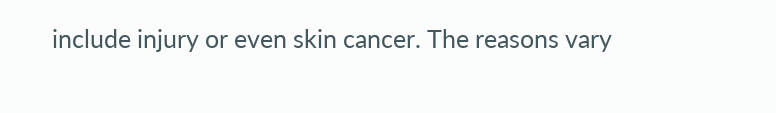include injury or even skin cancer. The reasons vary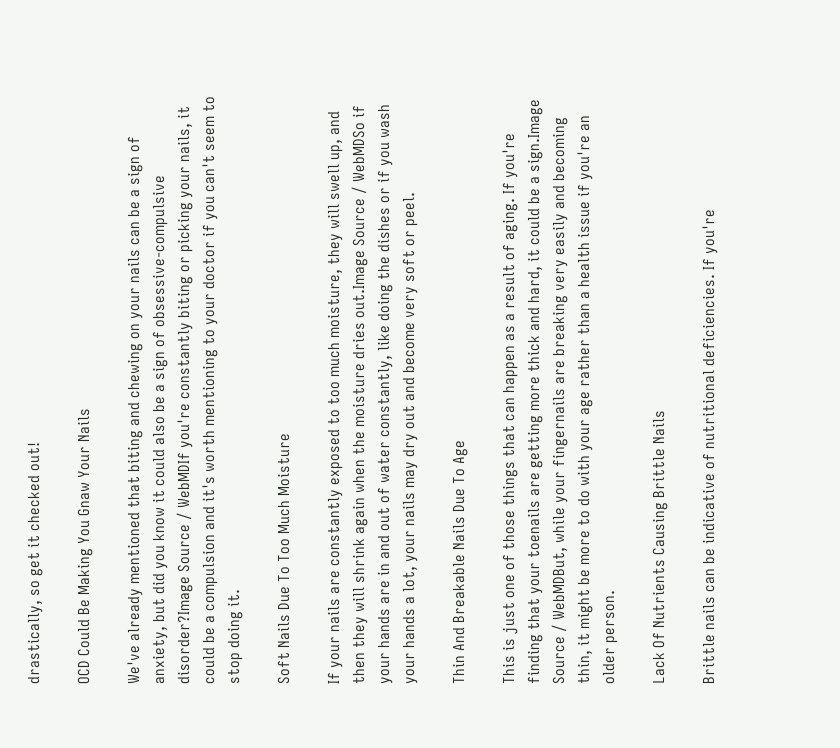drastically, so get it checked out!

OCD Could Be Making You Gnaw Your Nails

We've already mentioned that biting and chewing on your nails can be a sign of anxiety, but did you know it could also be a sign of obsessive-compulsive disorder?Image Source / WebMDIf you're constantly biting or picking your nails, it could be a compulsion and it's worth mentioning to your doctor if you can't seem to stop doing it.

Soft Nails Due To Too Much Moisture

If your nails are constantly exposed to too much moisture, they will swell up, and then they will shrink again when the moisture dries out.Image Source / WebMDSo if your hands are in and out of water constantly, like doing the dishes or if you wash your hands a lot, your nails may dry out and become very soft or peel.

Thin And Breakable Nails Due To Age

This is just one of those things that can happen as a result of aging. If you're finding that your toenails are getting more thick and hard, it could be a sign.Image Source / WebMDBut, while your fingernails are breaking very easily and becoming thin, it might be more to do with your age rather than a health issue if you're an older person.

Lack Of Nutrients Causing Brittle Nails

Brittle nails can be indicative of nutritional deficiencies. If you're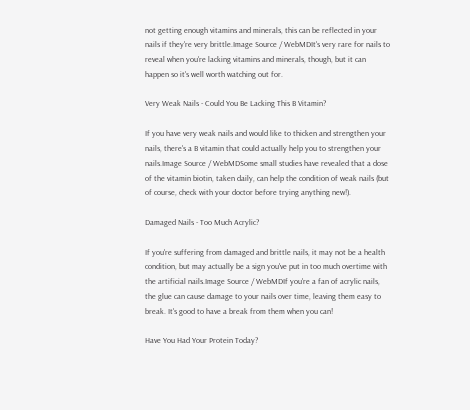not getting enough vitamins and minerals, this can be reflected in your nails if they're very brittle.Image Source / WebMDIt's very rare for nails to reveal when you're lacking vitamins and minerals, though, but it can happen so it's well worth watching out for.

Very Weak Nails - Could You Be Lacking This B Vitamin?

If you have very weak nails and would like to thicken and strengthen your nails, there's a B vitamin that could actually help you to strengthen your nails.Image Source / WebMDSome small studies have revealed that a dose of the vitamin biotin, taken daily, can help the condition of weak nails (but of course, check with your doctor before trying anything new!).

Damaged Nails - Too Much Acrylic?

If you're suffering from damaged and brittle nails, it may not be a health condition, but may actually be a sign you've put in too much overtime with the artificial nails.Image Source / WebMDIf you're a fan of acrylic nails, the glue can cause damage to your nails over time, leaving them easy to break. It's good to have a break from them when you can!

Have You Had Your Protein Today?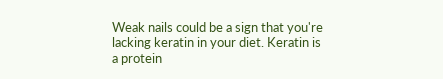Weak nails could be a sign that you're lacking keratin in your diet. Keratin is a protein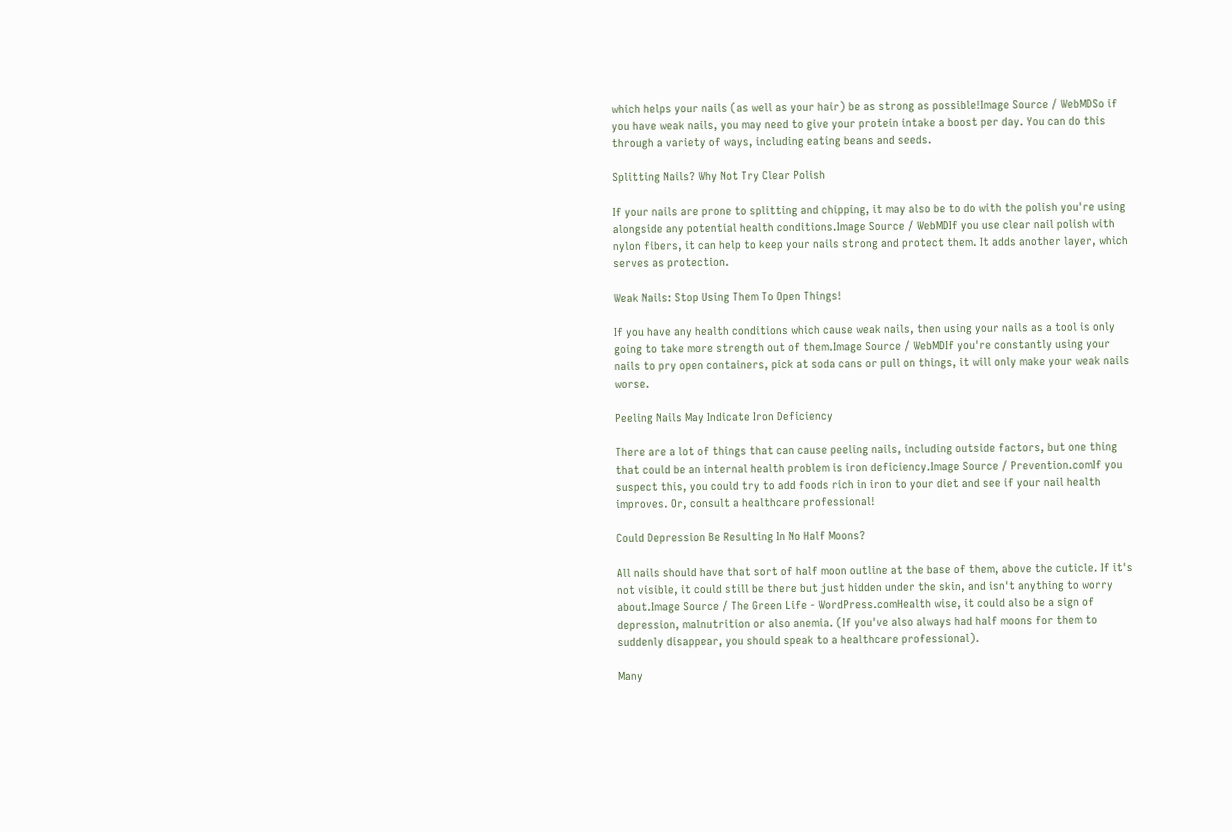which helps your nails (as well as your hair) be as strong as possible!Image Source / WebMDSo if you have weak nails, you may need to give your protein intake a boost per day. You can do this through a variety of ways, including eating beans and seeds.

Splitting Nails? Why Not Try Clear Polish

If your nails are prone to splitting and chipping, it may also be to do with the polish you're using alongside any potential health conditions.Image Source / WebMDIf you use clear nail polish with nylon fibers, it can help to keep your nails strong and protect them. It adds another layer, which serves as protection.

Weak Nails: Stop Using Them To Open Things!

If you have any health conditions which cause weak nails, then using your nails as a tool is only going to take more strength out of them.Image Source / WebMDIf you're constantly using your nails to pry open containers, pick at soda cans or pull on things, it will only make your weak nails worse.

Peeling Nails May Indicate Iron Deficiency

There are a lot of things that can cause peeling nails, including outside factors, but one thing that could be an internal health problem is iron deficiency.Image Source / Prevention.comIf you suspect this, you could try to add foods rich in iron to your diet and see if your nail health improves. Or, consult a healthcare professional!

Could Depression Be Resulting In No Half Moons?

All nails should have that sort of half moon outline at the base of them, above the cuticle. If it's not visible, it could still be there but just hidden under the skin, and isn't anything to worry about.Image Source / The Green Life - WordPress.comHealth wise, it could also be a sign of depression, malnutrition or also anemia. (If you've also always had half moons for them to suddenly disappear, you should speak to a healthcare professional).

Many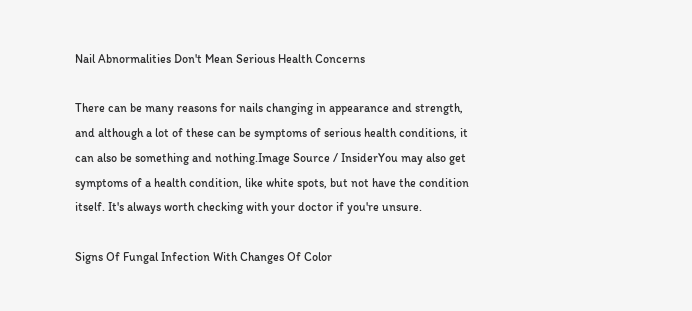Nail Abnormalities Don't Mean Serious Health Concerns

There can be many reasons for nails changing in appearance and strength, and although a lot of these can be symptoms of serious health conditions, it can also be something and nothing.Image Source / InsiderYou may also get symptoms of a health condition, like white spots, but not have the condition itself. It's always worth checking with your doctor if you're unsure.

Signs Of Fungal Infection With Changes Of Color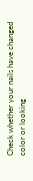Check whether your nails have changed color or looking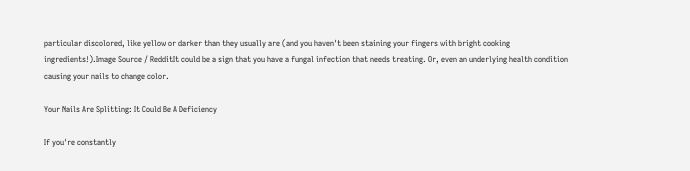particular discolored, like yellow or darker than they usually are (and you haven't been staining your fingers with bright cooking ingredients!).Image Source / RedditIt could be a sign that you have a fungal infection that needs treating. Or, even an underlying health condition causing your nails to change color.

Your Nails Are Splitting: It Could Be A Deficiency

If you're constantly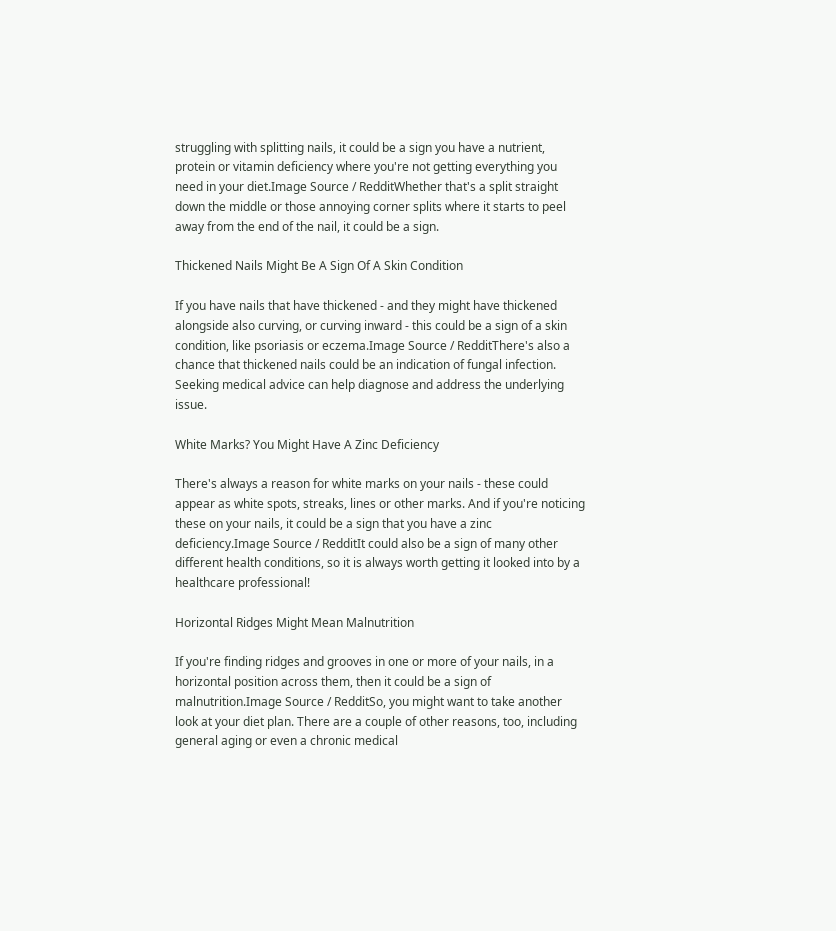struggling with splitting nails, it could be a sign you have a nutrient, protein or vitamin deficiency where you're not getting everything you need in your diet.Image Source / RedditWhether that's a split straight down the middle or those annoying corner splits where it starts to peel away from the end of the nail, it could be a sign.

Thickened Nails Might Be A Sign Of A Skin Condition

If you have nails that have thickened - and they might have thickened alongside also curving, or curving inward - this could be a sign of a skin condition, like psoriasis or eczema.Image Source / RedditThere's also a chance that thickened nails could be an indication of fungal infection. Seeking medical advice can help diagnose and address the underlying issue.

White Marks? You Might Have A Zinc Deficiency

There's always a reason for white marks on your nails - these could appear as white spots, streaks, lines or other marks. And if you're noticing these on your nails, it could be a sign that you have a zinc deficiency.Image Source / RedditIt could also be a sign of many other different health conditions, so it is always worth getting it looked into by a healthcare professional!

Horizontal Ridges Might Mean Malnutrition

If you're finding ridges and grooves in one or more of your nails, in a horizontal position across them, then it could be a sign of malnutrition.Image Source / RedditSo, you might want to take another look at your diet plan. There are a couple of other reasons, too, including general aging or even a chronic medical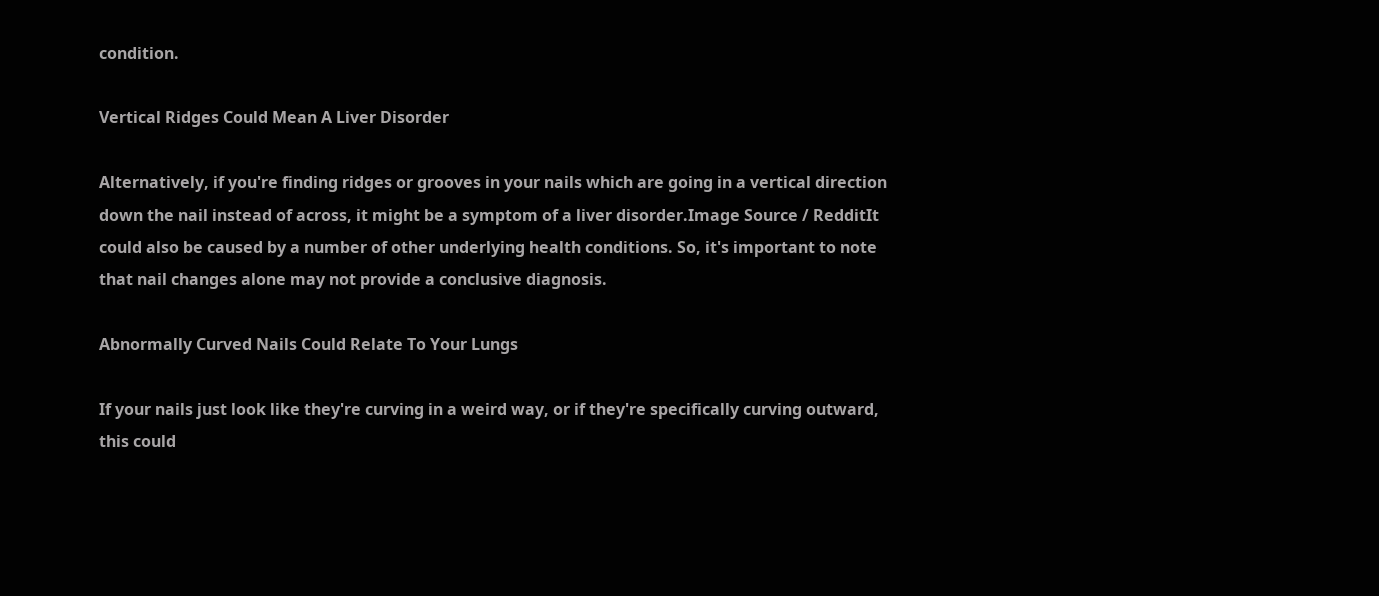condition.

Vertical Ridges Could Mean A Liver Disorder

Alternatively, if you're finding ridges or grooves in your nails which are going in a vertical direction down the nail instead of across, it might be a symptom of a liver disorder.Image Source / RedditIt could also be caused by a number of other underlying health conditions. So, it's important to note that nail changes alone may not provide a conclusive diagnosis.

Abnormally Curved Nails Could Relate To Your Lungs

If your nails just look like they're curving in a weird way, or if they're specifically curving outward, this could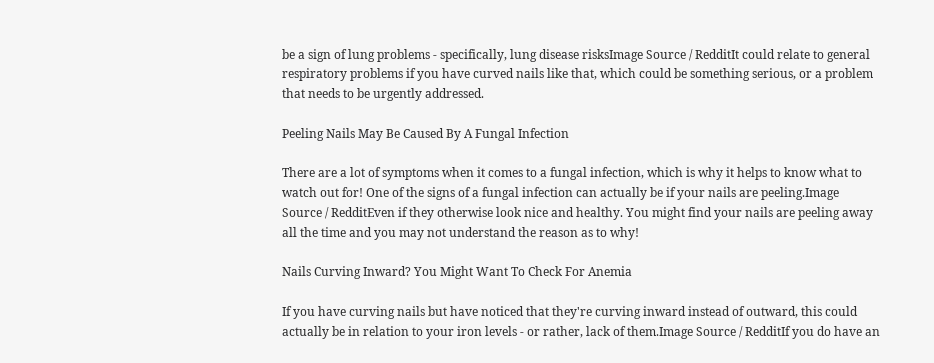be a sign of lung problems - specifically, lung disease risksImage Source / RedditIt could relate to general respiratory problems if you have curved nails like that, which could be something serious, or a problem that needs to be urgently addressed.

Peeling Nails May Be Caused By A Fungal Infection

There are a lot of symptoms when it comes to a fungal infection, which is why it helps to know what to watch out for! One of the signs of a fungal infection can actually be if your nails are peeling.Image Source / RedditEven if they otherwise look nice and healthy. You might find your nails are peeling away all the time and you may not understand the reason as to why!

Nails Curving Inward? You Might Want To Check For Anemia

If you have curving nails but have noticed that they're curving inward instead of outward, this could actually be in relation to your iron levels - or rather, lack of them.Image Source / RedditIf you do have an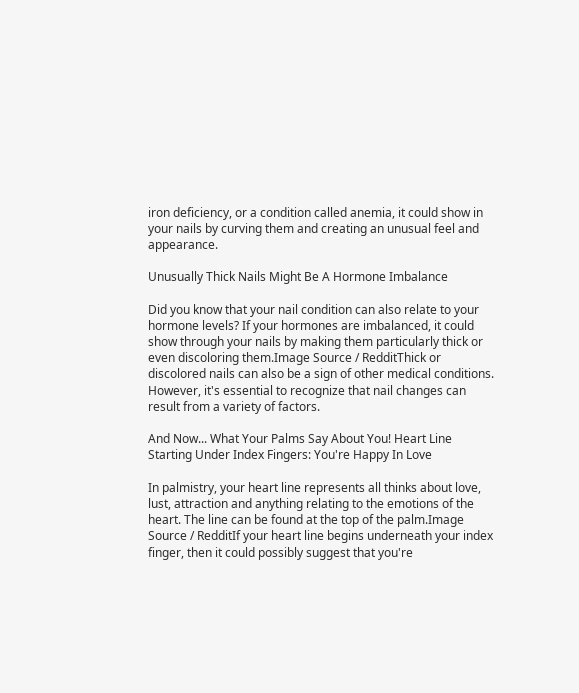iron deficiency, or a condition called anemia, it could show in your nails by curving them and creating an unusual feel and appearance.

Unusually Thick Nails Might Be A Hormone Imbalance

Did you know that your nail condition can also relate to your hormone levels? If your hormones are imbalanced, it could show through your nails by making them particularly thick or even discoloring them.Image Source / RedditThick or discolored nails can also be a sign of other medical conditions. However, it's essential to recognize that nail changes can result from a variety of factors.

And Now... What Your Palms Say About You! Heart Line Starting Under Index Fingers: You're Happy In Love

In palmistry, your heart line represents all thinks about love, lust, attraction and anything relating to the emotions of the heart. The line can be found at the top of the palm.Image Source / RedditIf your heart line begins underneath your index finger, then it could possibly suggest that you're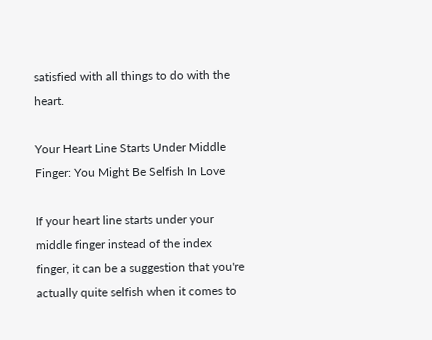satisfied with all things to do with the heart.

Your Heart Line Starts Under Middle Finger: You Might Be Selfish In Love

If your heart line starts under your middle finger instead of the index finger, it can be a suggestion that you're actually quite selfish when it comes to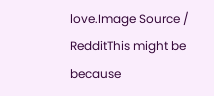love.Image Source / RedditThis might be because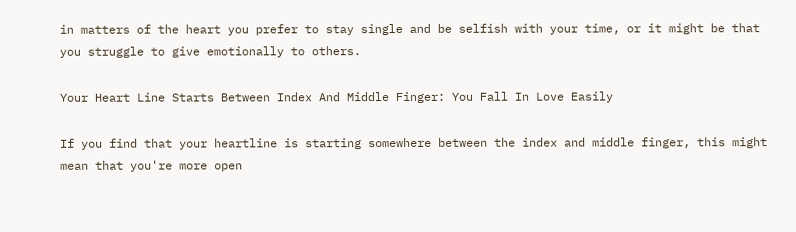in matters of the heart you prefer to stay single and be selfish with your time, or it might be that you struggle to give emotionally to others.

Your Heart Line Starts Between Index And Middle Finger: You Fall In Love Easily

If you find that your heartline is starting somewhere between the index and middle finger, this might mean that you're more open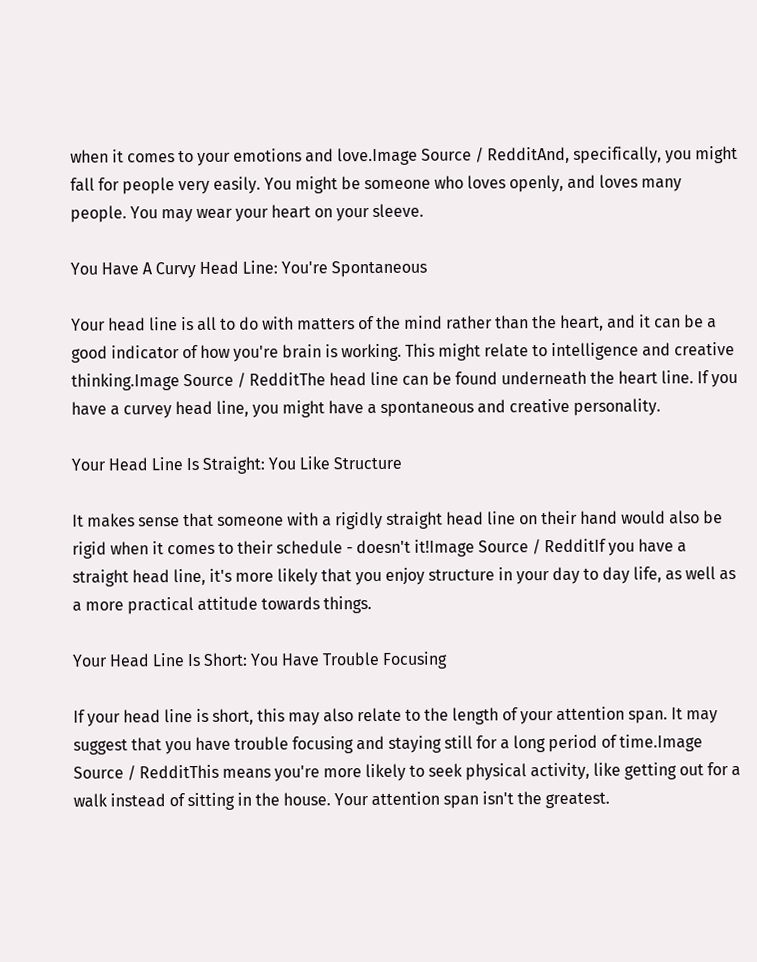when it comes to your emotions and love.Image Source / RedditAnd, specifically, you might fall for people very easily. You might be someone who loves openly, and loves many people. You may wear your heart on your sleeve.

You Have A Curvy Head Line: You're Spontaneous

Your head line is all to do with matters of the mind rather than the heart, and it can be a good indicator of how you're brain is working. This might relate to intelligence and creative thinking.Image Source / RedditThe head line can be found underneath the heart line. If you have a curvey head line, you might have a spontaneous and creative personality.

Your Head Line Is Straight: You Like Structure

It makes sense that someone with a rigidly straight head line on their hand would also be rigid when it comes to their schedule - doesn't it!Image Source / RedditIf you have a straight head line, it's more likely that you enjoy structure in your day to day life, as well as a more practical attitude towards things.

Your Head Line Is Short: You Have Trouble Focusing

If your head line is short, this may also relate to the length of your attention span. It may suggest that you have trouble focusing and staying still for a long period of time.Image Source / RedditThis means you're more likely to seek physical activity, like getting out for a walk instead of sitting in the house. Your attention span isn't the greatest.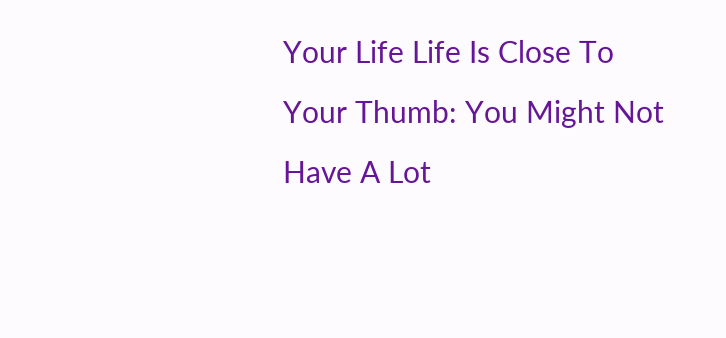Your Life Life Is Close To Your Thumb: You Might Not Have A Lot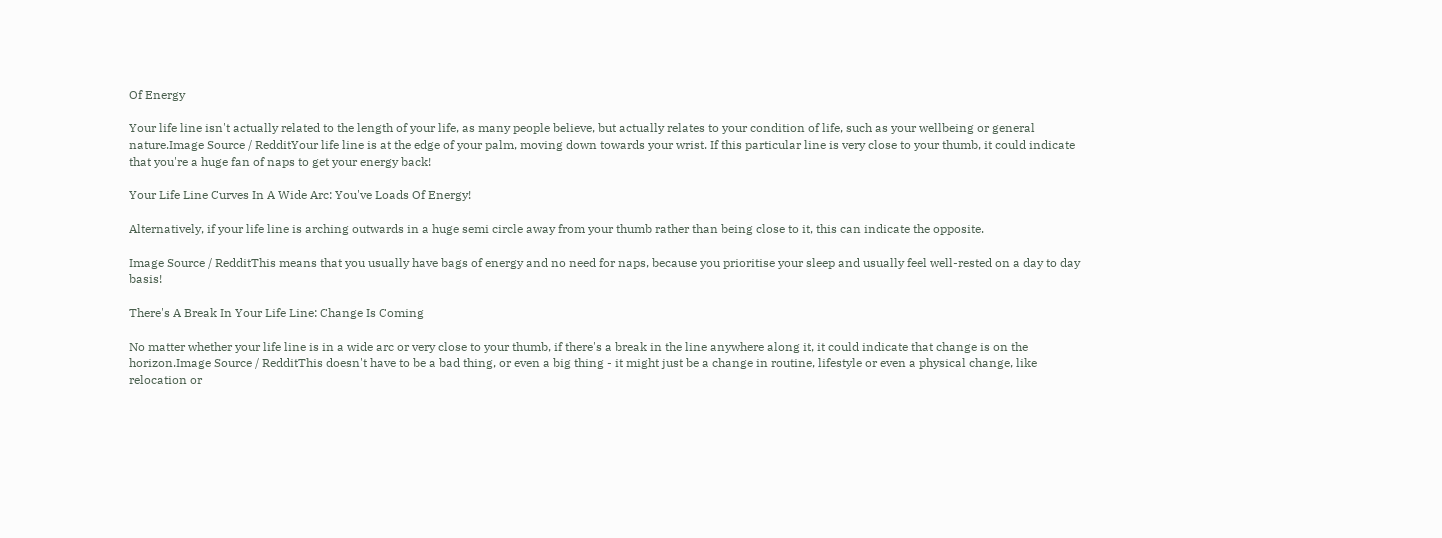Of Energy

Your life line isn't actually related to the length of your life, as many people believe, but actually relates to your condition of life, such as your wellbeing or general nature.Image Source / RedditYour life line is at the edge of your palm, moving down towards your wrist. If this particular line is very close to your thumb, it could indicate that you're a huge fan of naps to get your energy back!

Your Life Line Curves In A Wide Arc: You've Loads Of Energy!

Alternatively, if your life line is arching outwards in a huge semi circle away from your thumb rather than being close to it, this can indicate the opposite.

Image Source / RedditThis means that you usually have bags of energy and no need for naps, because you prioritise your sleep and usually feel well-rested on a day to day basis!

There's A Break In Your Life Line: Change Is Coming

No matter whether your life line is in a wide arc or very close to your thumb, if there's a break in the line anywhere along it, it could indicate that change is on the horizon.Image Source / RedditThis doesn't have to be a bad thing, or even a big thing - it might just be a change in routine, lifestyle or even a physical change, like relocation or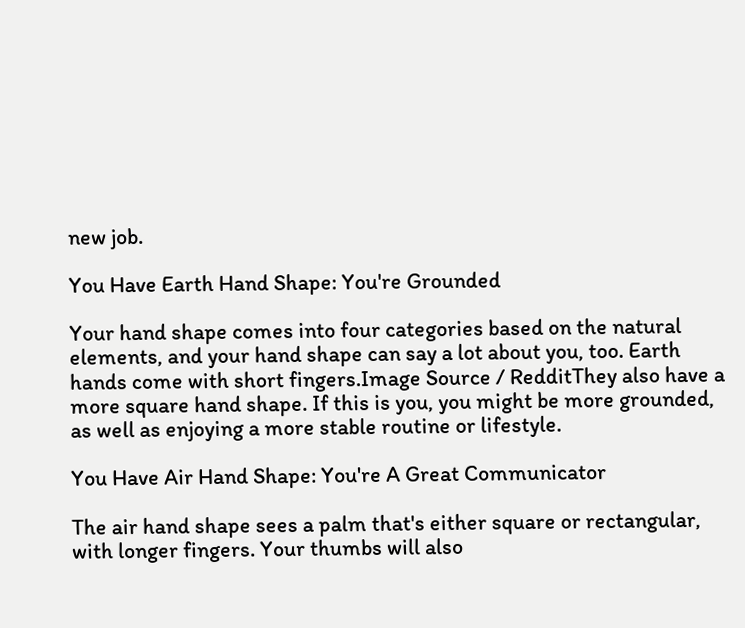new job.

You Have Earth Hand Shape: You're Grounded

Your hand shape comes into four categories based on the natural elements, and your hand shape can say a lot about you, too. Earth hands come with short fingers.Image Source / RedditThey also have a more square hand shape. If this is you, you might be more grounded, as well as enjoying a more stable routine or lifestyle.

You Have Air Hand Shape: You're A Great Communicator

The air hand shape sees a palm that's either square or rectangular, with longer fingers. Your thumbs will also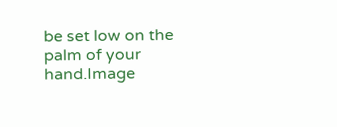be set low on the palm of your hand.Image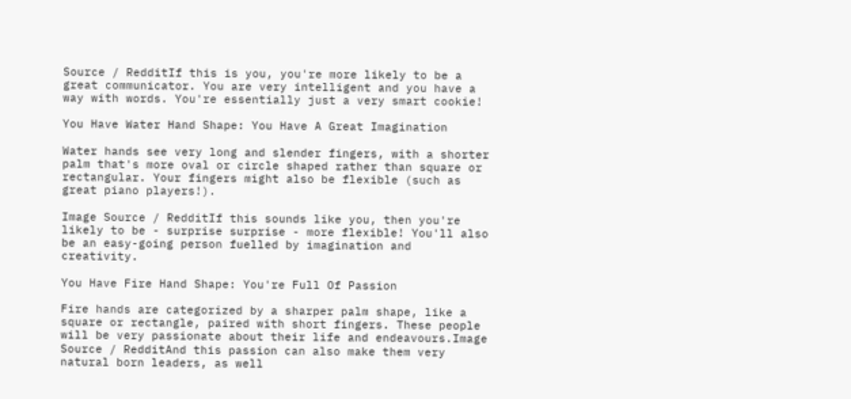Source / RedditIf this is you, you're more likely to be a great communicator. You are very intelligent and you have a way with words. You're essentially just a very smart cookie!

You Have Water Hand Shape: You Have A Great Imagination

Water hands see very long and slender fingers, with a shorter palm that's more oval or circle shaped rather than square or rectangular. Your fingers might also be flexible (such as great piano players!).

Image Source / RedditIf this sounds like you, then you're likely to be - surprise surprise - more flexible! You'll also be an easy-going person fuelled by imagination and creativity.

You Have Fire Hand Shape: You're Full Of Passion

Fire hands are categorized by a sharper palm shape, like a square or rectangle, paired with short fingers. These people will be very passionate about their life and endeavours.Image Source / RedditAnd this passion can also make them very natural born leaders, as well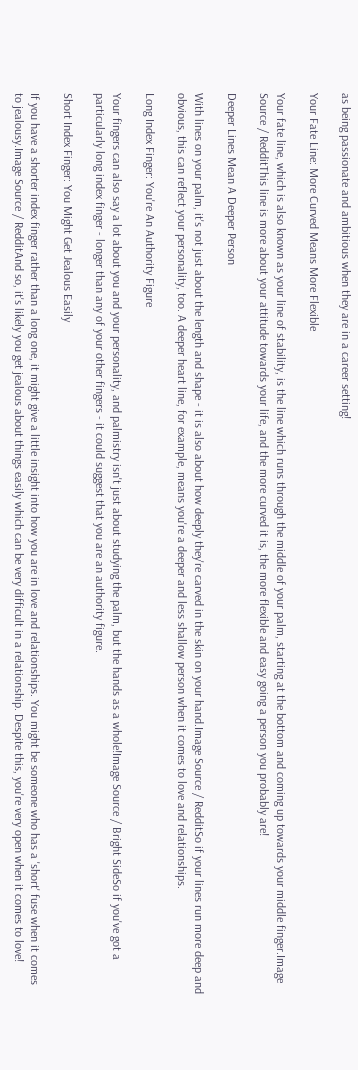as being passionate and ambitious when they are in a career setting!

Your Fate Line: More Curved Means More Flexible

Your fate line, which is also known as your line of stability, is the line which runs through the middle of your palm, starting at the bottom and coming up towards your middle finger.Image Source / RedditThis line is more about your attitude towards your life, and the more curved it is, the more flexible and easy going a person you probably are!

Deeper Lines Mean A Deeper Person

With lines on your palm, it's not just about the length and shape - it is also about how deeply they're carved in the skin on your hand.Image Source / RedditSo if your lines run more deep and obvious, this can reflect your personality, too. A deeper heart line, for example, means you're a deeper and less shallow person when it comes to love and relationships.

Long Index Finger: You're An Authority Figure

Your fingers can also say a lot about you and your personality, and palmistry isn't just about studying the palm, but the hands as a whole!Image Source / Bright SideSo if you've got a particularly long index finger - longer than any of your other fingers - it could suggest that you are an authority figure.

Short Index Finger: You Might Get Jealous Easily

If you have a shorter index finger rather than a long one, it might give a little insight into how you are in love and relationships. You might be someone who has a 'short' fuse when it comes to jealousy.Image Source / RedditAnd so, it's likely you get jealous about things easily which can be very difficult in a relationship. Despite this, you're very open when it comes to love!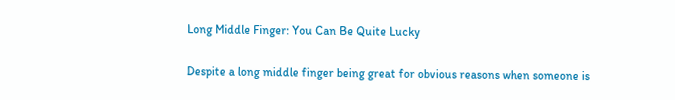Long Middle Finger: You Can Be Quite Lucky

Despite a long middle finger being great for obvious reasons when someone is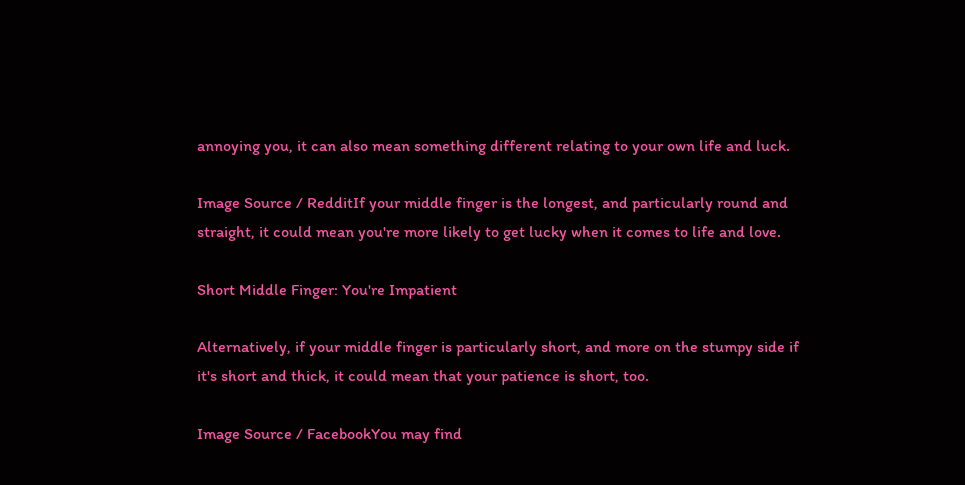annoying you, it can also mean something different relating to your own life and luck.

Image Source / RedditIf your middle finger is the longest, and particularly round and straight, it could mean you're more likely to get lucky when it comes to life and love.

Short Middle Finger: You're Impatient

Alternatively, if your middle finger is particularly short, and more on the stumpy side if it's short and thick, it could mean that your patience is short, too.

Image Source / FacebookYou may find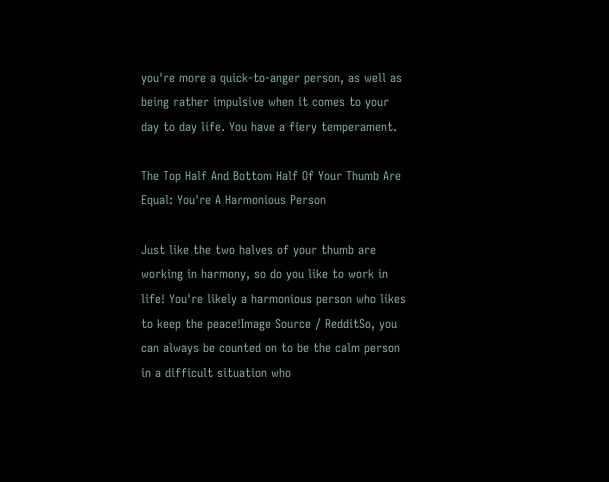you're more a quick-to-anger person, as well as being rather impulsive when it comes to your day to day life. You have a fiery temperament.

The Top Half And Bottom Half Of Your Thumb Are Equal: You're A Harmonious Person

Just like the two halves of your thumb are working in harmony, so do you like to work in life! You're likely a harmonious person who likes to keep the peace!Image Source / RedditSo, you can always be counted on to be the calm person in a difficult situation who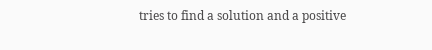tries to find a solution and a positive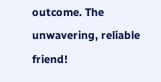outcome. The unwavering, reliable friend!